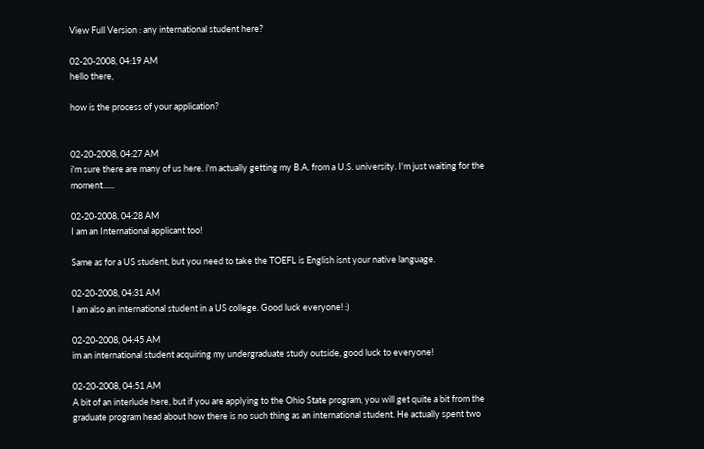View Full Version : any international student here?

02-20-2008, 04:19 AM
hello there,

how is the process of your application?


02-20-2008, 04:27 AM
i'm sure there are many of us here. i'm actually getting my B.A. from a U.S. university. I'm just waiting for the moment......

02-20-2008, 04:28 AM
I am an International applicant too!

Same as for a US student, but you need to take the TOEFL is English isnt your native language.

02-20-2008, 04:31 AM
I am also an international student in a US college. Good luck everyone! :)

02-20-2008, 04:45 AM
im an international student acquiring my undergraduate study outside, good luck to everyone!

02-20-2008, 04:51 AM
A bit of an interlude here, but if you are applying to the Ohio State program, you will get quite a bit from the graduate program head about how there is no such thing as an international student. He actually spent two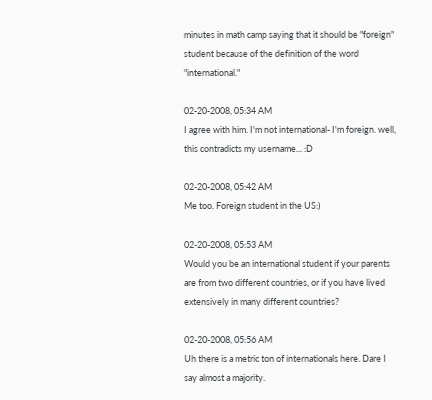minutes in math camp saying that it should be "foreign" student because of the definition of the word "international."

02-20-2008, 05:34 AM
I agree with him. I'm not international- I'm foreign. well, this contradicts my username... :D

02-20-2008, 05:42 AM
Me too. Foreign student in the US:)

02-20-2008, 05:53 AM
Would you be an international student if your parents are from two different countries, or if you have lived extensively in many different countries?

02-20-2008, 05:56 AM
Uh there is a metric ton of internationals here. Dare I say almost a majority.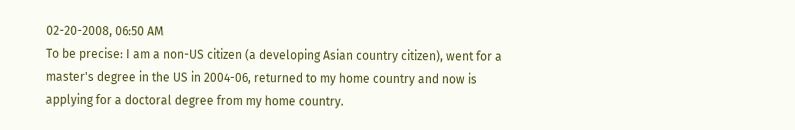02-20-2008, 06:50 AM
To be precise: I am a non-US citizen (a developing Asian country citizen), went for a master's degree in the US in 2004-06, returned to my home country and now is applying for a doctoral degree from my home country.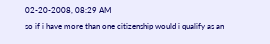02-20-2008, 08:29 AM
so if i have more than one citizenship would i qualify as an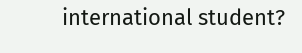international student?